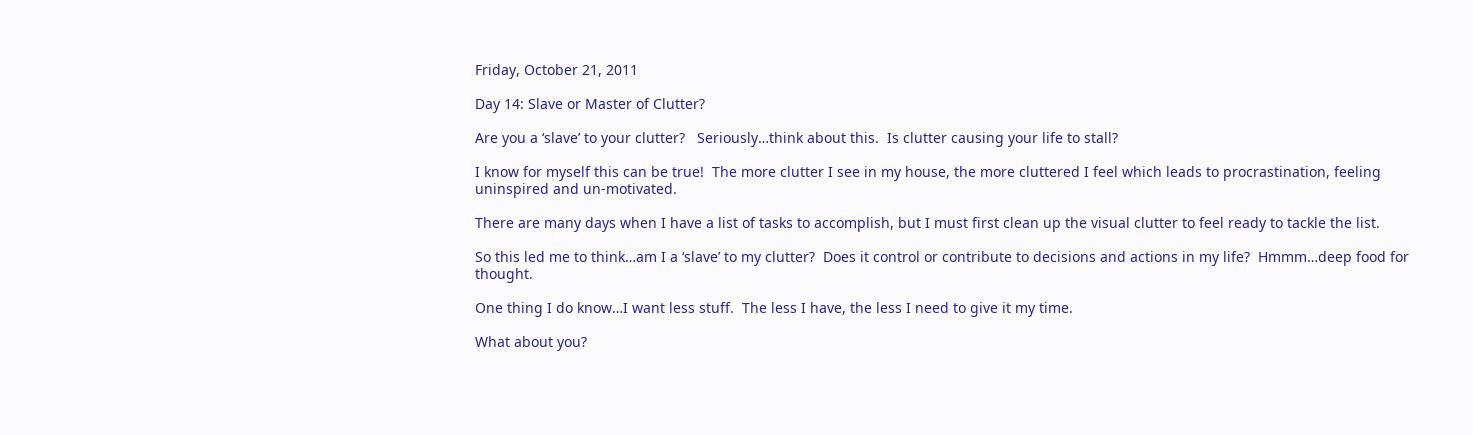Friday, October 21, 2011

Day 14: Slave or Master of Clutter?

Are you a ‘slave’ to your clutter?   Seriously…think about this.  Is clutter causing your life to stall?

I know for myself this can be true!  The more clutter I see in my house, the more cluttered I feel which leads to procrastination, feeling uninspired and un-motivated.

There are many days when I have a list of tasks to accomplish, but I must first clean up the visual clutter to feel ready to tackle the list.

So this led me to think…am I a ‘slave’ to my clutter?  Does it control or contribute to decisions and actions in my life?  Hmmm…deep food for thought.

One thing I do know…I want less stuff.  The less I have, the less I need to give it my time.

What about you?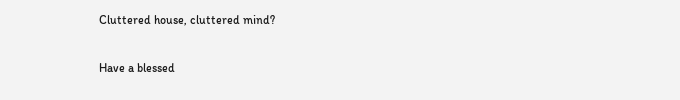Cluttered house, cluttered mind?

Have a blessed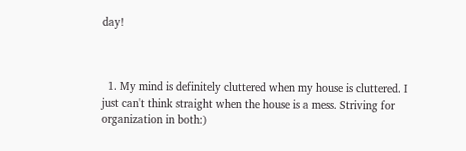day!



  1. My mind is definitely cluttered when my house is cluttered. I just can't think straight when the house is a mess. Striving for organization in both:)